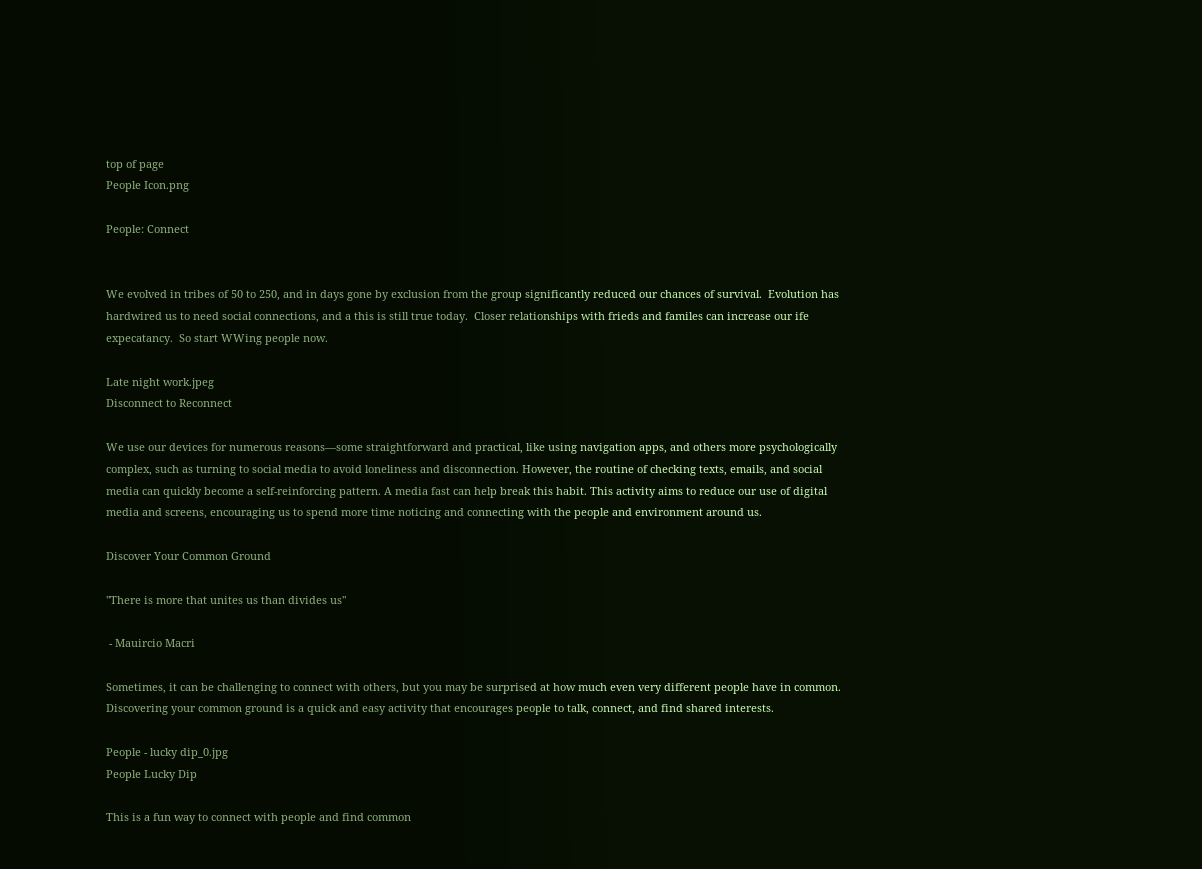top of page
People Icon.png

People: Connect


We evolved in tribes of 50 to 250, and in days gone by exclusion from the group significantly reduced our chances of survival.  Evolution has hardwired us to need social connections, and a this is still true today.  Closer relationships with frieds and familes can increase our ife expecatancy.  So start WWing people now.

Late night work.jpeg
Disconnect to Reconnect

We use our devices for numerous reasons—some straightforward and practical, like using navigation apps, and others more psychologically complex, such as turning to social media to avoid loneliness and disconnection. However, the routine of checking texts, emails, and social media can quickly become a self-reinforcing pattern. A media fast can help break this habit. This activity aims to reduce our use of digital media and screens, encouraging us to spend more time noticing and connecting with the people and environment around us.

Discover Your Common Ground

"There is more that unites us than divides us"

 - Mauircio Macri

Sometimes, it can be challenging to connect with others, but you may be surprised at how much even very different people have in common. Discovering your common ground is a quick and easy activity that encourages people to talk, connect, and find shared interests.

People - lucky dip_0.jpg
People Lucky Dip

This is a fun way to connect with people and find common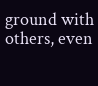ground with others, even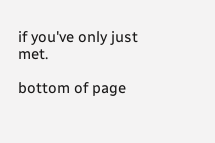if you've only just met.

bottom of page